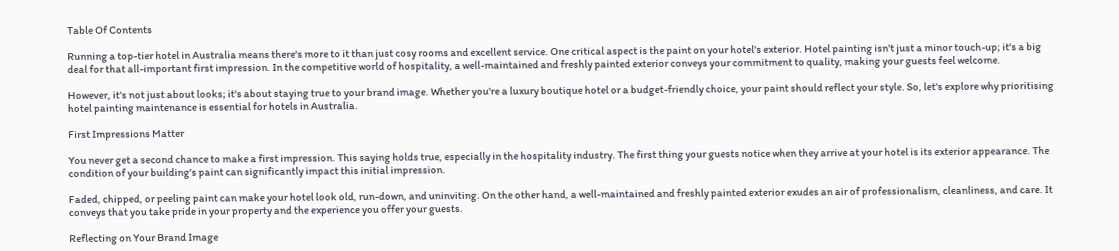Table Of Contents

Running a top-tier hotel in Australia means there's more to it than just cosy rooms and excellent service. One critical aspect is the paint on your hotel's exterior. Hotel painting isn't just a minor touch-up; it's a big deal for that all-important first impression. In the competitive world of hospitality, a well-maintained and freshly painted exterior conveys your commitment to quality, making your guests feel welcome.

However, it's not just about looks; it's about staying true to your brand image. Whether you're a luxury boutique hotel or a budget-friendly choice, your paint should reflect your style. So, let's explore why prioritising hotel painting maintenance is essential for hotels in Australia.

First Impressions Matter

You never get a second chance to make a first impression. This saying holds true, especially in the hospitality industry. The first thing your guests notice when they arrive at your hotel is its exterior appearance. The condition of your building's paint can significantly impact this initial impression.

Faded, chipped, or peeling paint can make your hotel look old, run-down, and uninviting. On the other hand, a well-maintained and freshly painted exterior exudes an air of professionalism, cleanliness, and care. It conveys that you take pride in your property and the experience you offer your guests.

Reflecting on Your Brand Image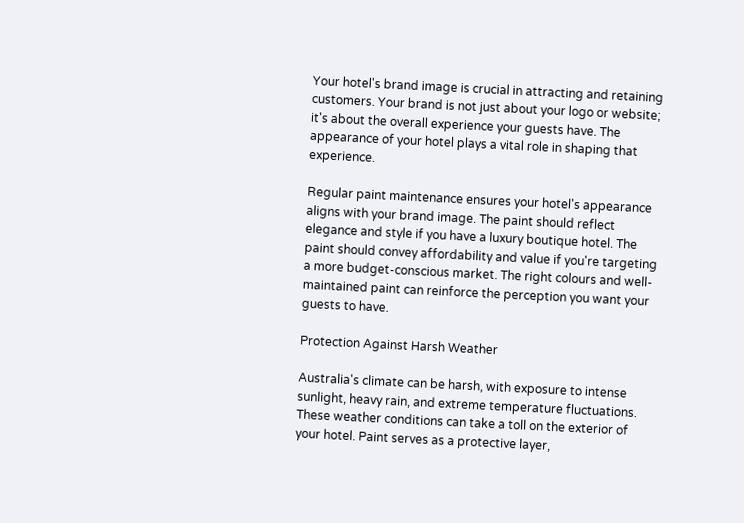Your hotel's brand image is crucial in attracting and retaining customers. Your brand is not just about your logo or website; it's about the overall experience your guests have. The appearance of your hotel plays a vital role in shaping that experience.

Regular paint maintenance ensures your hotel's appearance aligns with your brand image. The paint should reflect elegance and style if you have a luxury boutique hotel. The paint should convey affordability and value if you're targeting a more budget-conscious market. The right colours and well-maintained paint can reinforce the perception you want your guests to have.

Protection Against Harsh Weather

Australia's climate can be harsh, with exposure to intense sunlight, heavy rain, and extreme temperature fluctuations. These weather conditions can take a toll on the exterior of your hotel. Paint serves as a protective layer,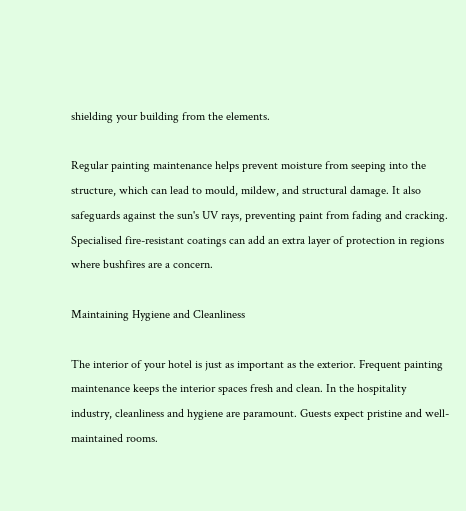shielding your building from the elements.

Regular painting maintenance helps prevent moisture from seeping into the structure, which can lead to mould, mildew, and structural damage. It also safeguards against the sun's UV rays, preventing paint from fading and cracking. Specialised fire-resistant coatings can add an extra layer of protection in regions where bushfires are a concern.

Maintaining Hygiene and Cleanliness

The interior of your hotel is just as important as the exterior. Frequent painting maintenance keeps the interior spaces fresh and clean. In the hospitality industry, cleanliness and hygiene are paramount. Guests expect pristine and well-maintained rooms.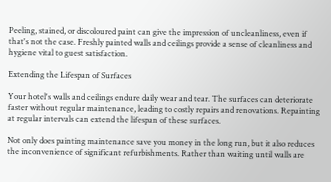Peeling, stained, or discoloured paint can give the impression of uncleanliness, even if that's not the case. Freshly painted walls and ceilings provide a sense of cleanliness and hygiene vital to guest satisfaction.

Extending the Lifespan of Surfaces

Your hotel's walls and ceilings endure daily wear and tear. The surfaces can deteriorate faster without regular maintenance, leading to costly repairs and renovations. Repainting at regular intervals can extend the lifespan of these surfaces.

Not only does painting maintenance save you money in the long run, but it also reduces the inconvenience of significant refurbishments. Rather than waiting until walls are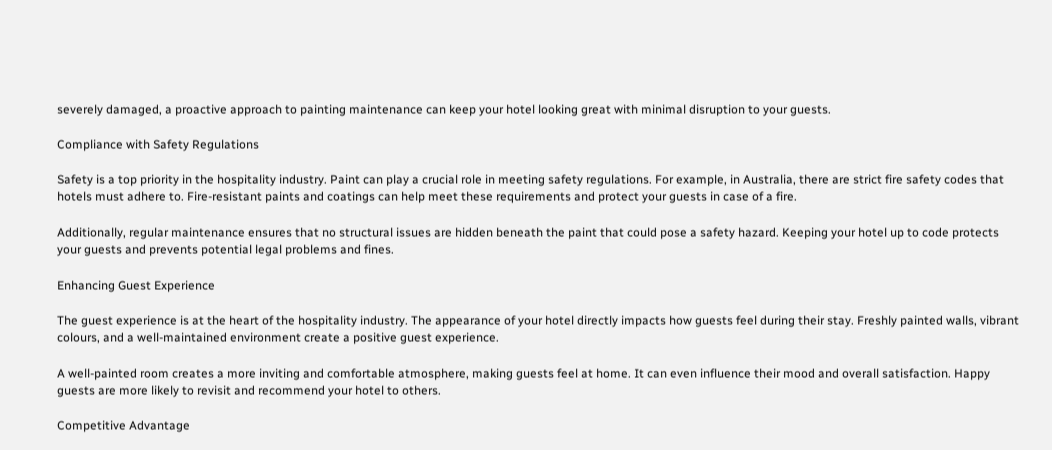severely damaged, a proactive approach to painting maintenance can keep your hotel looking great with minimal disruption to your guests.

Compliance with Safety Regulations

Safety is a top priority in the hospitality industry. Paint can play a crucial role in meeting safety regulations. For example, in Australia, there are strict fire safety codes that hotels must adhere to. Fire-resistant paints and coatings can help meet these requirements and protect your guests in case of a fire.

Additionally, regular maintenance ensures that no structural issues are hidden beneath the paint that could pose a safety hazard. Keeping your hotel up to code protects your guests and prevents potential legal problems and fines.

Enhancing Guest Experience

The guest experience is at the heart of the hospitality industry. The appearance of your hotel directly impacts how guests feel during their stay. Freshly painted walls, vibrant colours, and a well-maintained environment create a positive guest experience.

A well-painted room creates a more inviting and comfortable atmosphere, making guests feel at home. It can even influence their mood and overall satisfaction. Happy guests are more likely to revisit and recommend your hotel to others.

Competitive Advantage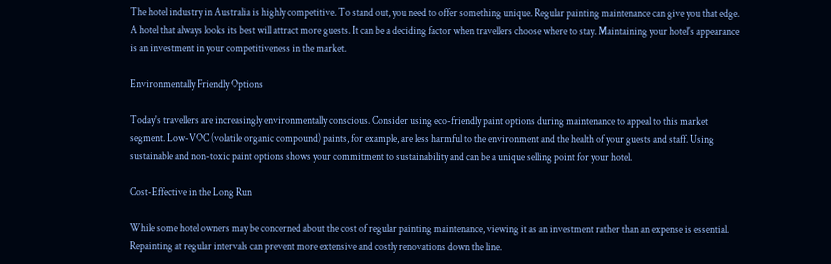The hotel industry in Australia is highly competitive. To stand out, you need to offer something unique. Regular painting maintenance can give you that edge. A hotel that always looks its best will attract more guests. It can be a deciding factor when travellers choose where to stay. Maintaining your hotel's appearance is an investment in your competitiveness in the market.

Environmentally Friendly Options

Today's travellers are increasingly environmentally conscious. Consider using eco-friendly paint options during maintenance to appeal to this market segment. Low-VOC (volatile organic compound) paints, for example, are less harmful to the environment and the health of your guests and staff. Using sustainable and non-toxic paint options shows your commitment to sustainability and can be a unique selling point for your hotel.

Cost-Effective in the Long Run

While some hotel owners may be concerned about the cost of regular painting maintenance, viewing it as an investment rather than an expense is essential. Repainting at regular intervals can prevent more extensive and costly renovations down the line.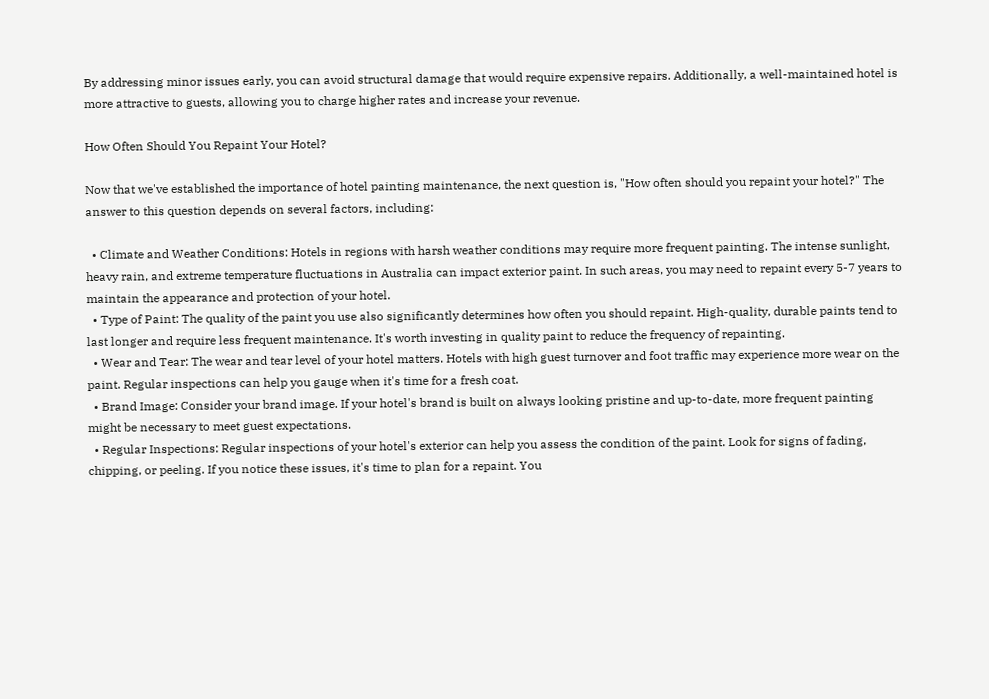By addressing minor issues early, you can avoid structural damage that would require expensive repairs. Additionally, a well-maintained hotel is more attractive to guests, allowing you to charge higher rates and increase your revenue.

How Often Should You Repaint Your Hotel?

Now that we've established the importance of hotel painting maintenance, the next question is, "How often should you repaint your hotel?" The answer to this question depends on several factors, including:

  • Climate and Weather Conditions: Hotels in regions with harsh weather conditions may require more frequent painting. The intense sunlight, heavy rain, and extreme temperature fluctuations in Australia can impact exterior paint. In such areas, you may need to repaint every 5-7 years to maintain the appearance and protection of your hotel.
  • Type of Paint: The quality of the paint you use also significantly determines how often you should repaint. High-quality, durable paints tend to last longer and require less frequent maintenance. It's worth investing in quality paint to reduce the frequency of repainting.
  • Wear and Tear: The wear and tear level of your hotel matters. Hotels with high guest turnover and foot traffic may experience more wear on the paint. Regular inspections can help you gauge when it's time for a fresh coat.
  • Brand Image: Consider your brand image. If your hotel's brand is built on always looking pristine and up-to-date, more frequent painting might be necessary to meet guest expectations.
  • Regular Inspections: Regular inspections of your hotel's exterior can help you assess the condition of the paint. Look for signs of fading, chipping, or peeling. If you notice these issues, it's time to plan for a repaint. You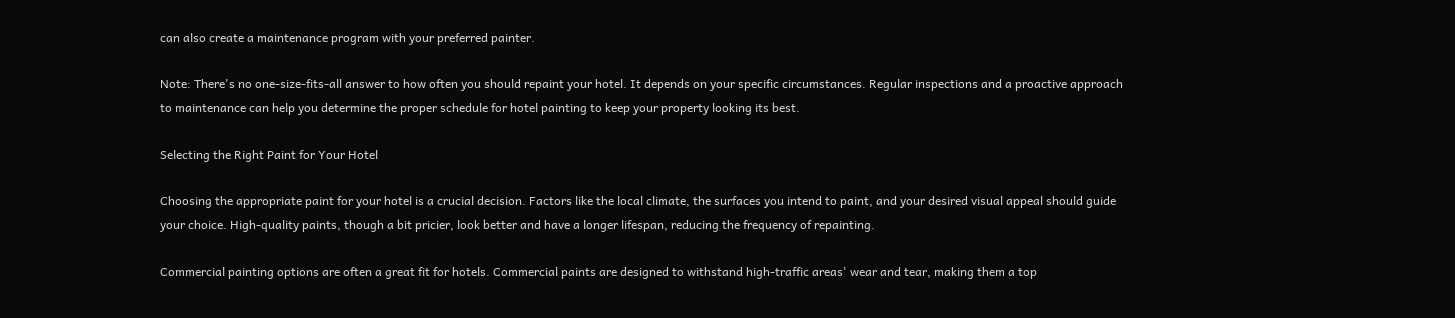can also create a maintenance program with your preferred painter.

Note: There's no one-size-fits-all answer to how often you should repaint your hotel. It depends on your specific circumstances. Regular inspections and a proactive approach to maintenance can help you determine the proper schedule for hotel painting to keep your property looking its best.

Selecting the Right Paint for Your Hotel

Choosing the appropriate paint for your hotel is a crucial decision. Factors like the local climate, the surfaces you intend to paint, and your desired visual appeal should guide your choice. High-quality paints, though a bit pricier, look better and have a longer lifespan, reducing the frequency of repainting.

Commercial painting options are often a great fit for hotels. Commercial paints are designed to withstand high-traffic areas' wear and tear, making them a top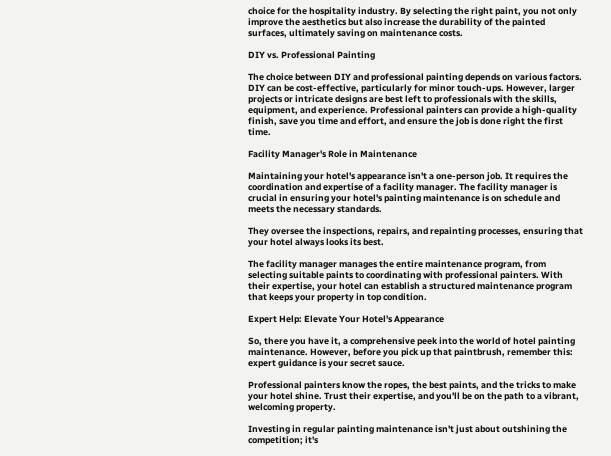choice for the hospitality industry. By selecting the right paint, you not only improve the aesthetics but also increase the durability of the painted surfaces, ultimately saving on maintenance costs.

DIY vs. Professional Painting

The choice between DIY and professional painting depends on various factors. DIY can be cost-effective, particularly for minor touch-ups. However, larger projects or intricate designs are best left to professionals with the skills, equipment, and experience. Professional painters can provide a high-quality finish, save you time and effort, and ensure the job is done right the first time.

Facility Manager's Role in Maintenance

Maintaining your hotel's appearance isn't a one-person job. It requires the coordination and expertise of a facility manager. The facility manager is crucial in ensuring your hotel's painting maintenance is on schedule and meets the necessary standards.

They oversee the inspections, repairs, and repainting processes, ensuring that your hotel always looks its best.

The facility manager manages the entire maintenance program, from selecting suitable paints to coordinating with professional painters. With their expertise, your hotel can establish a structured maintenance program that keeps your property in top condition.

Expert Help: Elevate Your Hotel's Appearance

So, there you have it, a comprehensive peek into the world of hotel painting maintenance. However, before you pick up that paintbrush, remember this: expert guidance is your secret sauce.

Professional painters know the ropes, the best paints, and the tricks to make your hotel shine. Trust their expertise, and you'll be on the path to a vibrant, welcoming property.

Investing in regular painting maintenance isn't just about outshining the competition; it's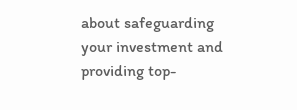about safeguarding your investment and providing top-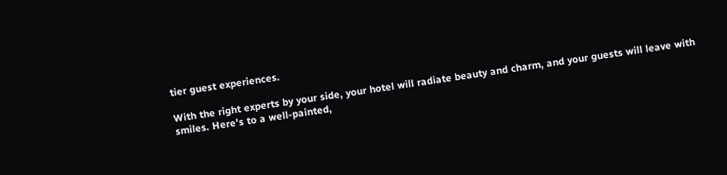tier guest experiences.

With the right experts by your side, your hotel will radiate beauty and charm, and your guests will leave with smiles. Here's to a well-painted,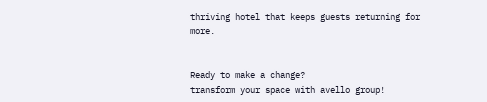thriving hotel that keeps guests returning for more.


Ready to make a change?
transform your space with avello group!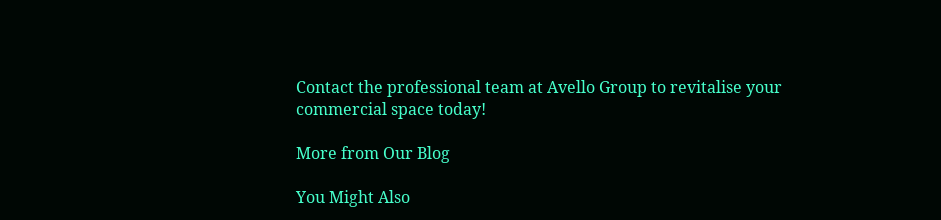Contact the professional team at Avello Group to revitalise your commercial space today!

More from Our Blog

You Might Also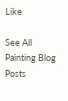Like

See All Painting Blog Posts